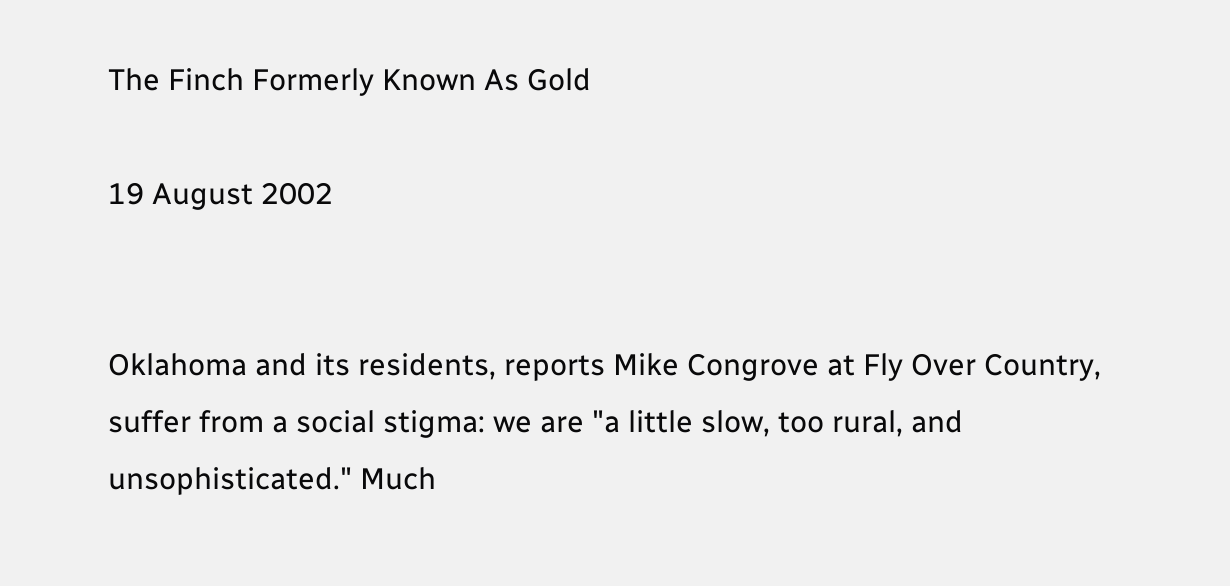The Finch Formerly Known As Gold

19 August 2002


Oklahoma and its residents, reports Mike Congrove at Fly Over Country, suffer from a social stigma: we are "a little slow, too rural, and unsophisticated." Much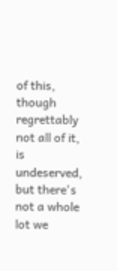of this, though regrettably not all of it, is undeserved, but there's not a whole lot we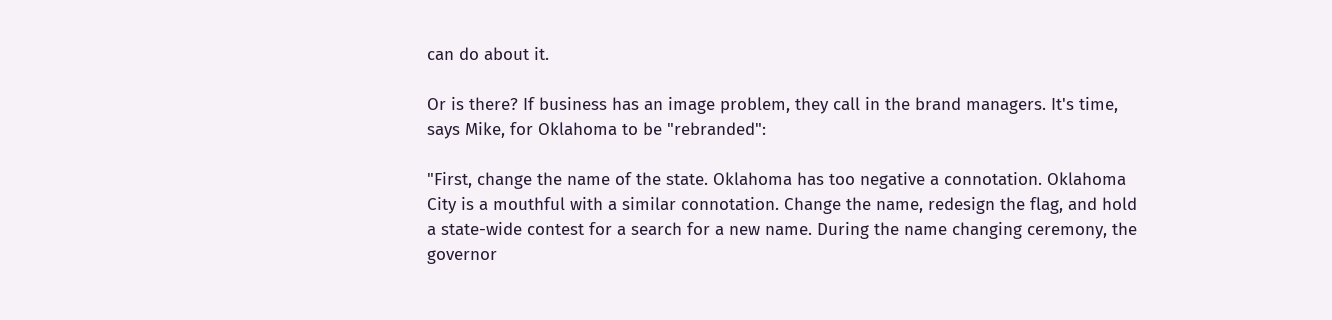can do about it.

Or is there? If business has an image problem, they call in the brand managers. It's time, says Mike, for Oklahoma to be "rebranded":

"First, change the name of the state. Oklahoma has too negative a connotation. Oklahoma City is a mouthful with a similar connotation. Change the name, redesign the flag, and hold a state-wide contest for a search for a new name. During the name changing ceremony, the governor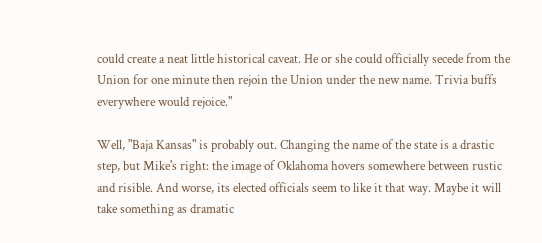could create a neat little historical caveat. He or she could officially secede from the Union for one minute then rejoin the Union under the new name. Trivia buffs everywhere would rejoice."

Well, "Baja Kansas" is probably out. Changing the name of the state is a drastic step, but Mike's right: the image of Oklahoma hovers somewhere between rustic and risible. And worse, its elected officials seem to like it that way. Maybe it will take something as dramatic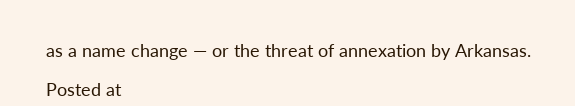as a name change — or the threat of annexation by Arkansas.

Posted at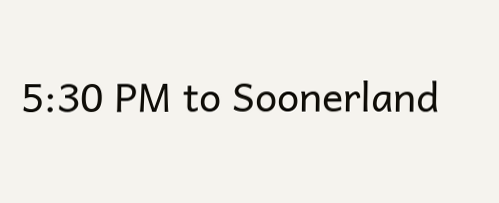5:30 PM to Soonerland